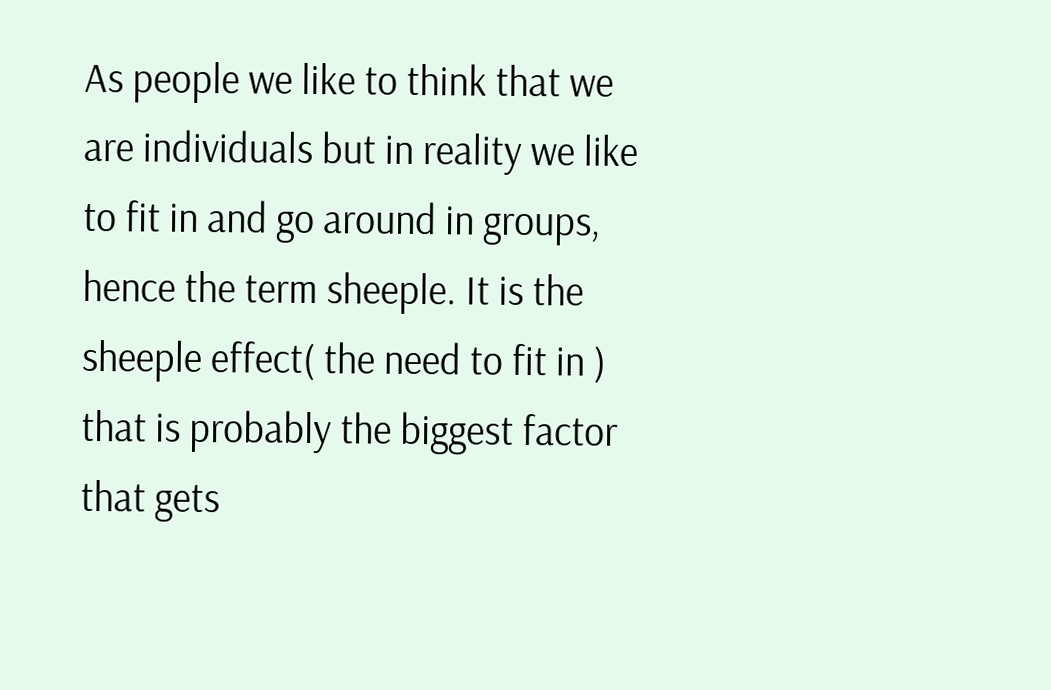As people we like to think that we are individuals but in reality we like to fit in and go around in groups, hence the term sheeple. It is the sheeple effect( the need to fit in ) that is probably the biggest factor that gets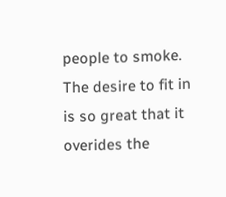people to smoke. The desire to fit in is so great that it overides the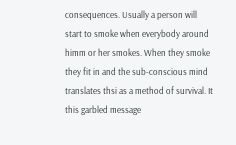consequences. Usually a person will start to smoke when everybody around himm or her smokes. When they smoke they fit in and the sub-conscious mind translates thsi as a method of survival. It this garbled message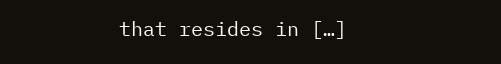that resides in […]